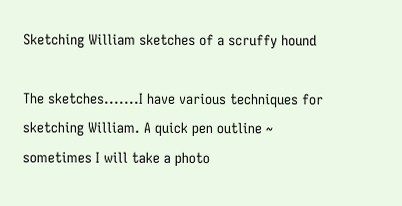Sketching William sketches of a scruffy hound

The sketches.......I have various techniques for sketching William. A quick pen outline ~ sometimes I will take a photo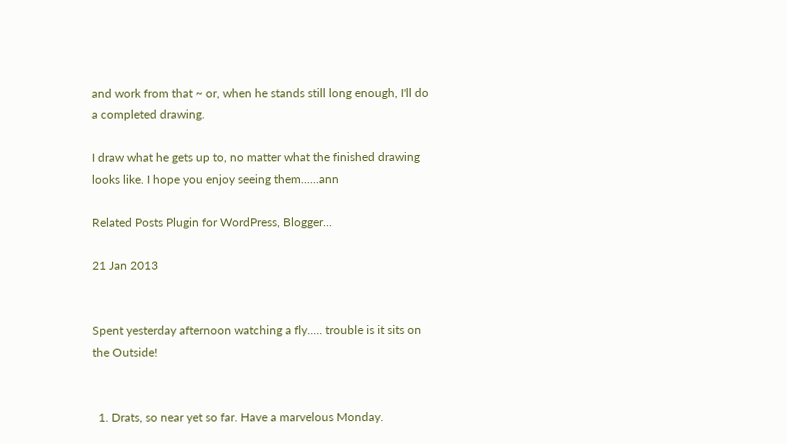and work from that ~ or, when he stands still long enough, I'll do a completed drawing.

I draw what he gets up to, no matter what the finished drawing looks like. I hope you enjoy seeing them......ann

Related Posts Plugin for WordPress, Blogger...

21 Jan 2013


Spent yesterday afternoon watching a fly..... trouble is it sits on the Outside!


  1. Drats, so near yet so far. Have a marvelous Monday.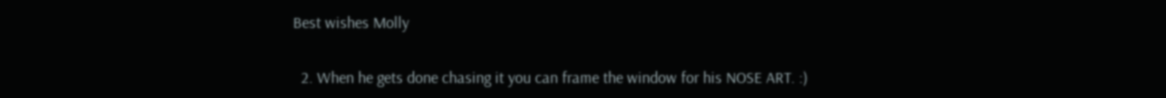Best wishes Molly

  2. When he gets done chasing it you can frame the window for his NOSE ART. :)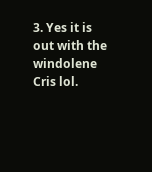3. Yes it is out with the windolene Cris lol.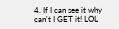4. If I can see it why can't I GET it! LOL